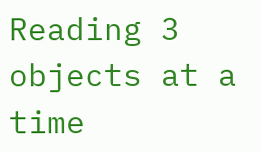Reading 3 objects at a time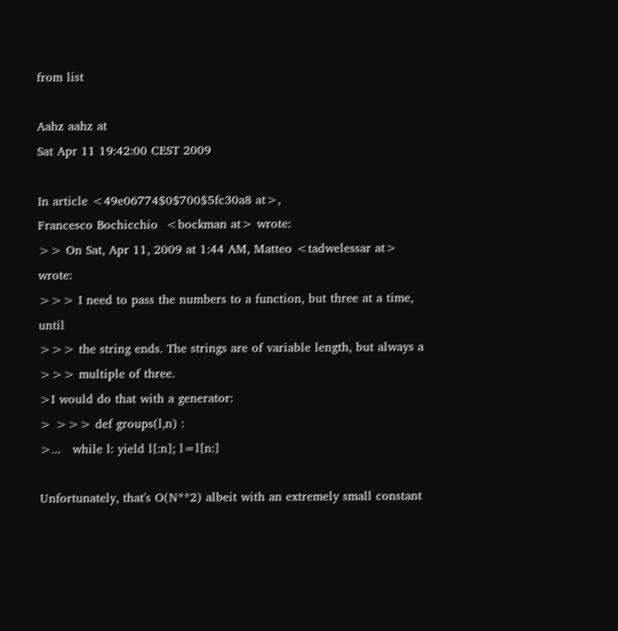from list

Aahz aahz at
Sat Apr 11 19:42:00 CEST 2009

In article <49e06774$0$700$5fc30a8 at>,
Francesco Bochicchio  <bockman at> wrote:
>> On Sat, Apr 11, 2009 at 1:44 AM, Matteo <tadwelessar at> wrote:
>>> I need to pass the numbers to a function, but three at a time, until
>>> the string ends. The strings are of variable length, but always a
>>> multiple of three.
>I would do that with a generator:
> >>> def groups(l,n) :
>...   while l: yield l[:n]; l=l[n:]

Unfortunately, that's O(N**2) albeit with an extremely small constant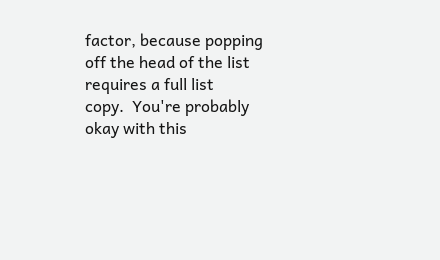factor, because popping off the head of the list requires a full list
copy.  You're probably okay with this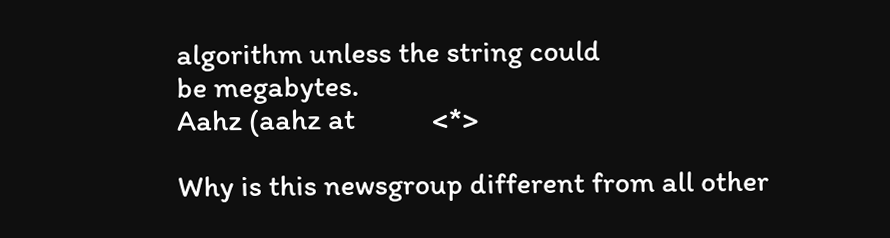algorithm unless the string could
be megabytes.
Aahz (aahz at           <*>

Why is this newsgroup different from all other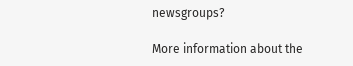newsgroups?

More information about the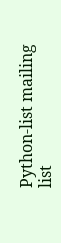Python-list mailing list